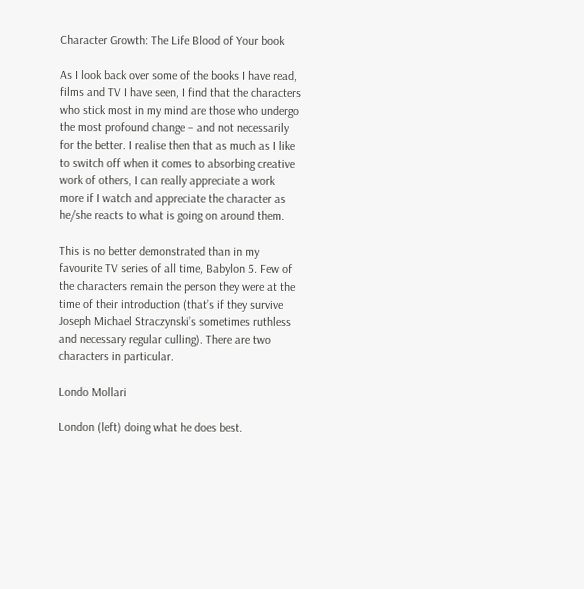Character Growth: The Life Blood of Your book

As I look back over some of the books I have read, films and TV I have seen, I find that the characters who stick most in my mind are those who undergo the most profound change – and not necessarily for the better. I realise then that as much as I like to switch off when it comes to absorbing creative work of others, I can really appreciate a work more if I watch and appreciate the character as he/she reacts to what is going on around them.

This is no better demonstrated than in my favourite TV series of all time, Babylon 5. Few of the characters remain the person they were at the time of their introduction (that’s if they survive Joseph Michael Straczynski’s sometimes ruthless and necessary regular culling). There are two characters in particular.

Londo Mollari

London (left) doing what he does best.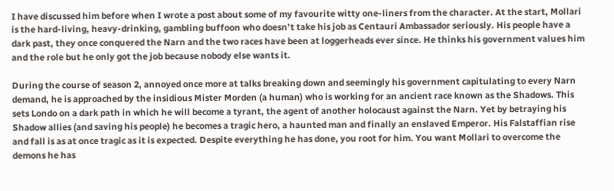I have discussed him before when I wrote a post about some of my favourite witty one-liners from the character. At the start, Mollari is the hard-living, heavy-drinking, gambling buffoon who doesn’t take his job as Centauri Ambassador seriously. His people have a dark past, they once conquered the Narn and the two races have been at loggerheads ever since. He thinks his government values him and the role but he only got the job because nobody else wants it.

During the course of season 2, annoyed once more at talks breaking down and seemingly his government capitulating to every Narn demand, he is approached by the insidious Mister Morden (a human) who is working for an ancient race known as the Shadows. This sets Londo on a dark path in which he will become a tyrant, the agent of another holocaust against the Narn. Yet by betraying his Shadow allies (and saving his people) he becomes a tragic hero, a haunted man and finally an enslaved Emperor. His Falstaffian rise and fall is as at once tragic as it is expected. Despite everything he has done, you root for him. You want Mollari to overcome the demons he has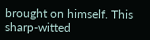brought on himself. This sharp-witted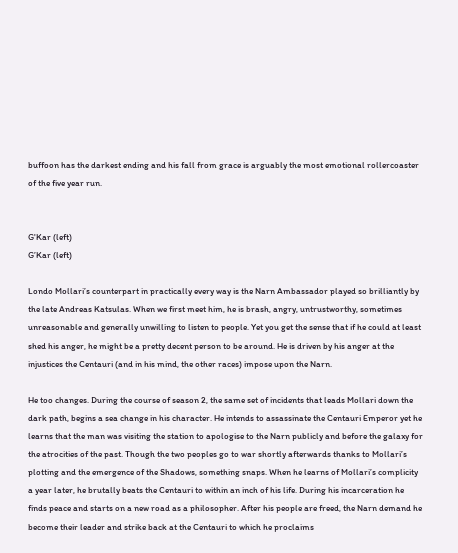buffoon has the darkest ending and his fall from grace is arguably the most emotional rollercoaster of the five year run.


G'Kar (left)
G’Kar (left)

Londo Mollari’s counterpart in practically every way is the Narn Ambassador played so brilliantly by the late Andreas Katsulas. When we first meet him, he is brash, angry, untrustworthy, sometimes unreasonable and generally unwilling to listen to people. Yet you get the sense that if he could at least shed his anger, he might be a pretty decent person to be around. He is driven by his anger at the injustices the Centauri (and in his mind, the other races) impose upon the Narn.

He too changes. During the course of season 2, the same set of incidents that leads Mollari down the dark path, begins a sea change in his character. He intends to assassinate the Centauri Emperor yet he learns that the man was visiting the station to apologise to the Narn publicly and before the galaxy for the atrocities of the past. Though the two peoples go to war shortly afterwards thanks to Mollari’s plotting and the emergence of the Shadows, something snaps. When he learns of Mollari’s complicity a year later, he brutally beats the Centauri to within an inch of his life. During his incarceration he finds peace and starts on a new road as a philosopher. After his people are freed, the Narn demand he become their leader and strike back at the Centauri to which he proclaims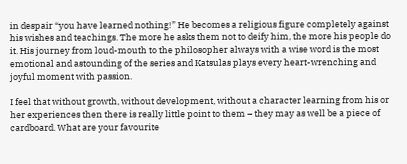in despair “you have learned nothing!” He becomes a religious figure completely against his wishes and teachings. The more he asks them not to deify him, the more his people do it. His journey from loud-mouth to the philosopher always with a wise word is the most emotional and astounding of the series and Katsulas plays every heart-wrenching and joyful moment with passion.

I feel that without growth, without development, without a character learning from his or her experiences then there is really little point to them – they may as well be a piece of cardboard. What are your favourite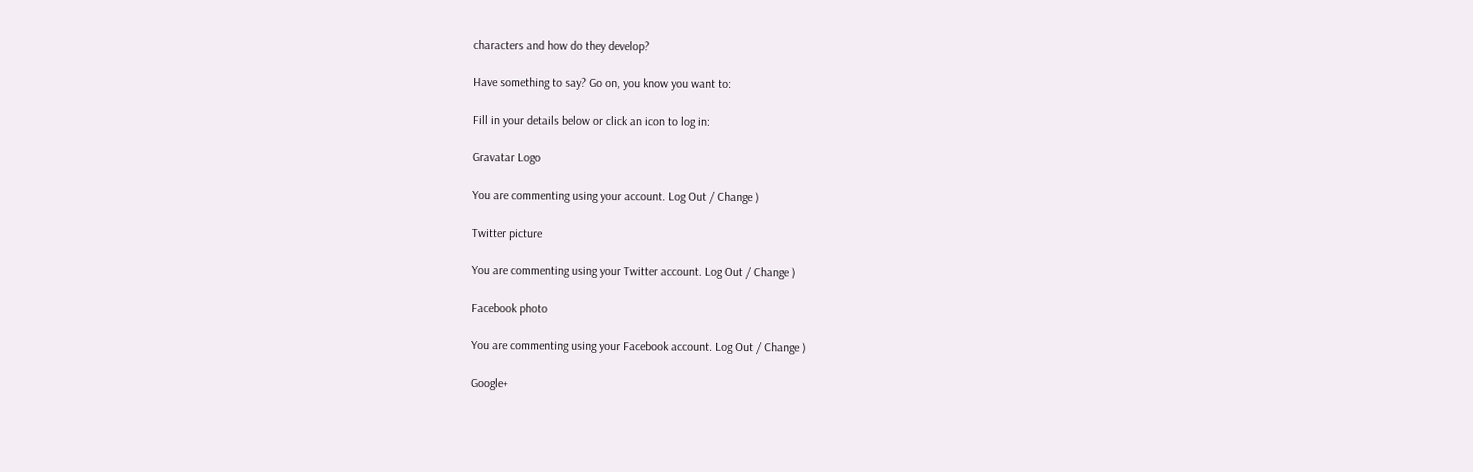characters and how do they develop?

Have something to say? Go on, you know you want to:

Fill in your details below or click an icon to log in:

Gravatar Logo

You are commenting using your account. Log Out / Change )

Twitter picture

You are commenting using your Twitter account. Log Out / Change )

Facebook photo

You are commenting using your Facebook account. Log Out / Change )

Google+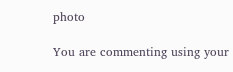photo

You are commenting using your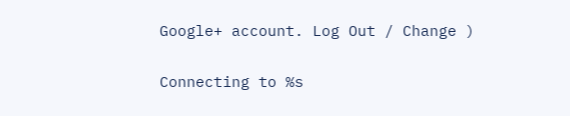Google+ account. Log Out / Change )

Connecting to %s